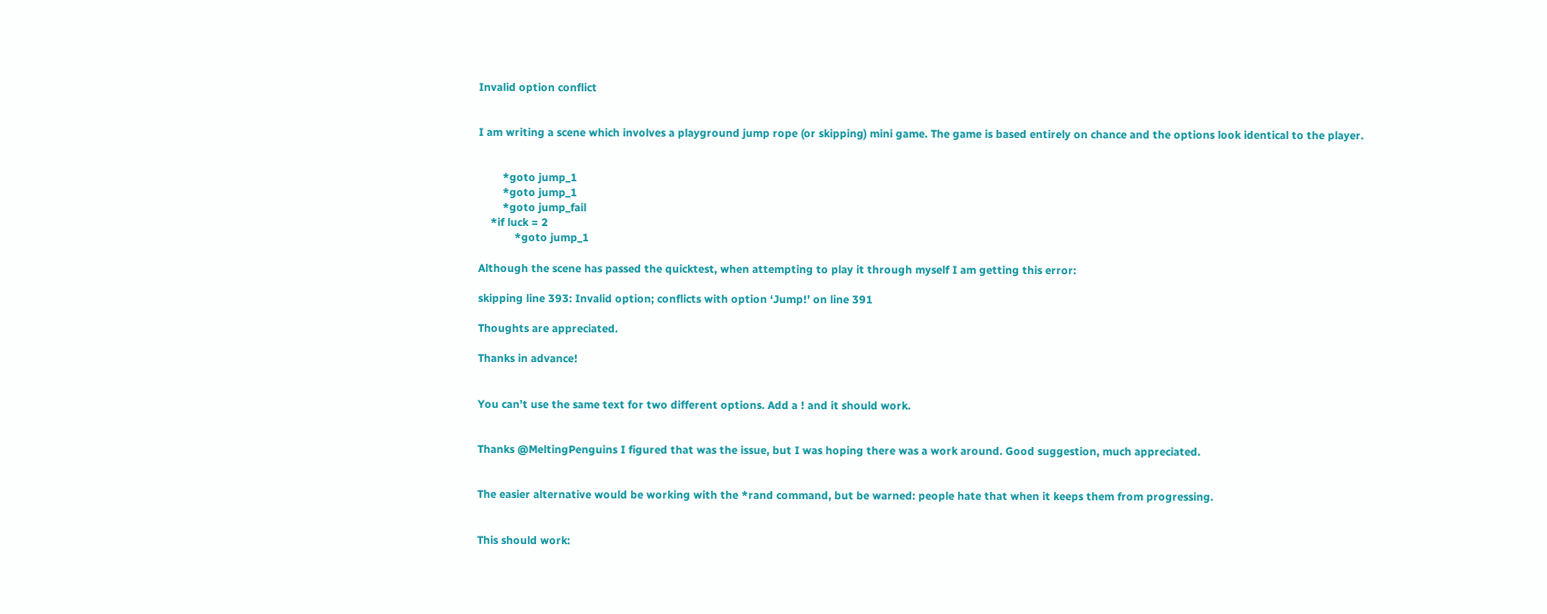Invalid option conflict


I am writing a scene which involves a playground jump rope (or skipping) mini game. The game is based entirely on chance and the options look identical to the player.


        *goto jump_1
        *goto jump_1
        *goto jump_fail
    *if luck = 2
            *goto jump_1

Although the scene has passed the quicktest, when attempting to play it through myself I am getting this error:

skipping line 393: Invalid option; conflicts with option ‘Jump!’ on line 391

Thoughts are appreciated.

Thanks in advance!


You can’t use the same text for two different options. Add a ! and it should work.


Thanks @MeltingPenguins I figured that was the issue, but I was hoping there was a work around. Good suggestion, much appreciated.


The easier alternative would be working with the *rand command, but be warned: people hate that when it keeps them from progressing.


This should work: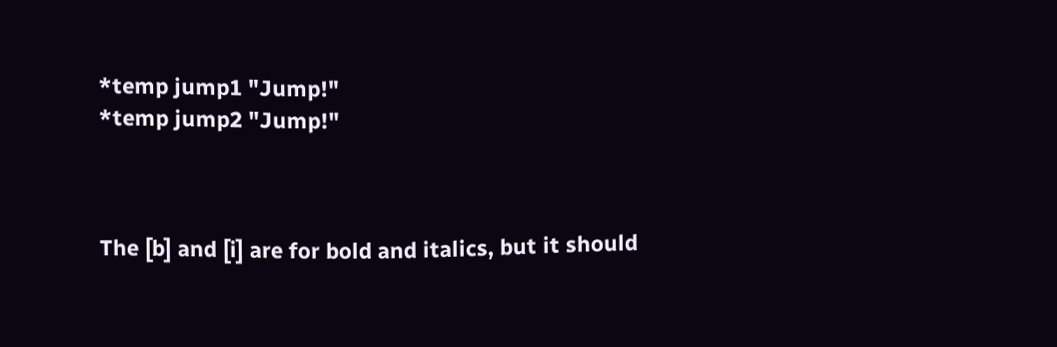*temp jump1 "Jump!"
*temp jump2 "Jump!"



The [b] and [i] are for bold and italics, but it should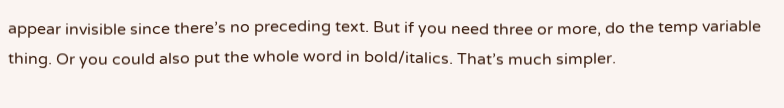appear invisible since there’s no preceding text. But if you need three or more, do the temp variable thing. Or you could also put the whole word in bold/italics. That’s much simpler.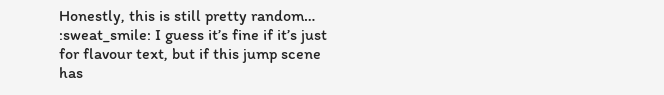Honestly, this is still pretty random… :sweat_smile: I guess it’s fine if it’s just for flavour text, but if this jump scene has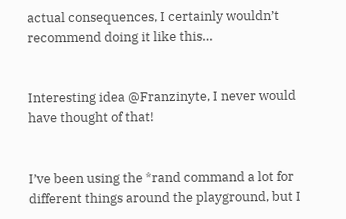actual consequences, I certainly wouldn’t recommend doing it like this…


Interesting idea @Franzinyte, I never would have thought of that!


I’ve been using the *rand command a lot for different things around the playground, but I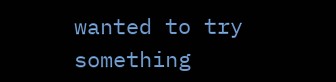wanted to try something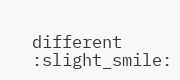different :slight_smile: